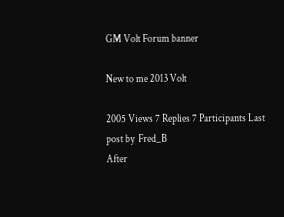GM Volt Forum banner

New to me 2013 Volt

2005 Views 7 Replies 7 Participants Last post by  Fred_B
After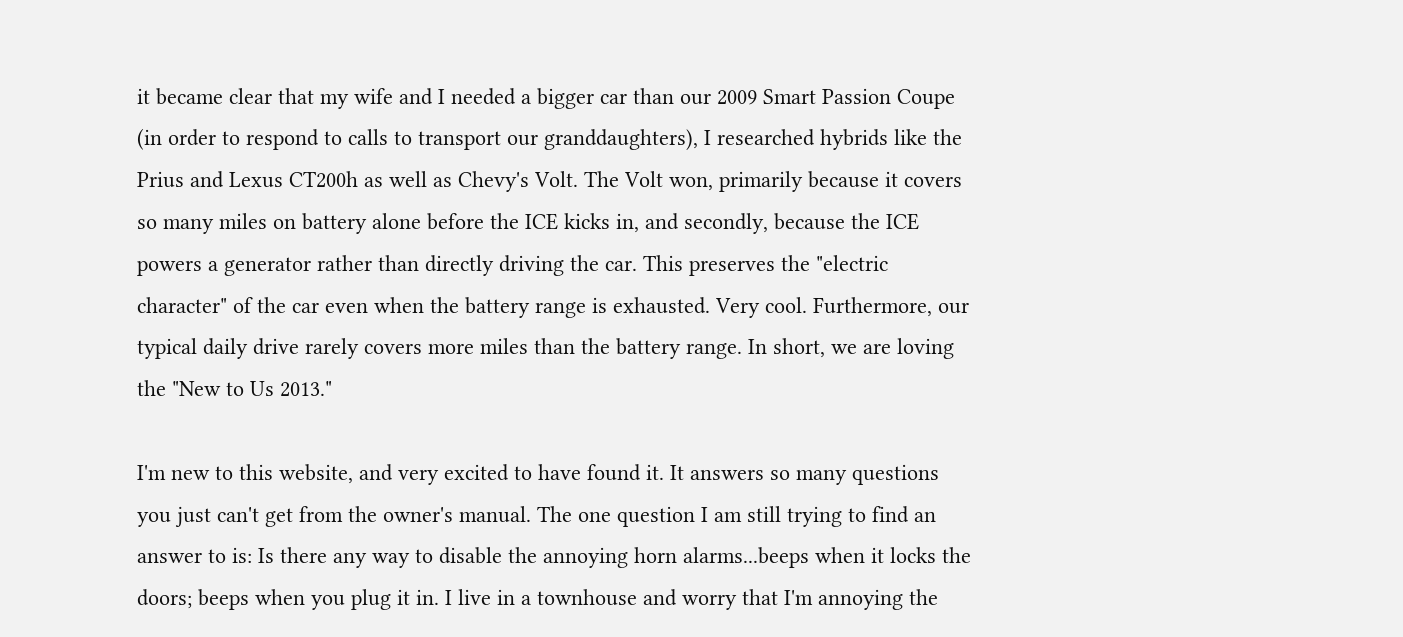it became clear that my wife and I needed a bigger car than our 2009 Smart Passion Coupe (in order to respond to calls to transport our granddaughters), I researched hybrids like the Prius and Lexus CT200h as well as Chevy's Volt. The Volt won, primarily because it covers so many miles on battery alone before the ICE kicks in, and secondly, because the ICE powers a generator rather than directly driving the car. This preserves the "electric character" of the car even when the battery range is exhausted. Very cool. Furthermore, our typical daily drive rarely covers more miles than the battery range. In short, we are loving the "New to Us 2013."

I'm new to this website, and very excited to have found it. It answers so many questions you just can't get from the owner's manual. The one question I am still trying to find an answer to is: Is there any way to disable the annoying horn alarms...beeps when it locks the doors; beeps when you plug it in. I live in a townhouse and worry that I'm annoying the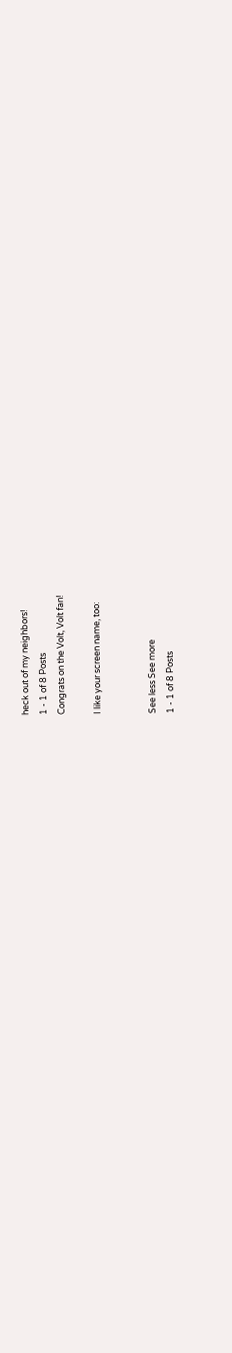heck out of my neighbors!
1 - 1 of 8 Posts
Congrats on the Volt, Volt fan!

I like your screen name, too:


See less See more
1 - 1 of 8 Posts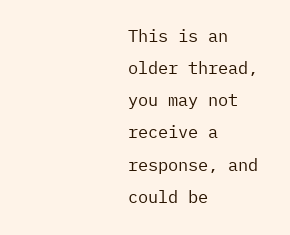This is an older thread, you may not receive a response, and could be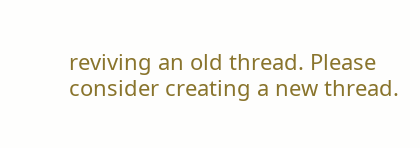reviving an old thread. Please consider creating a new thread.